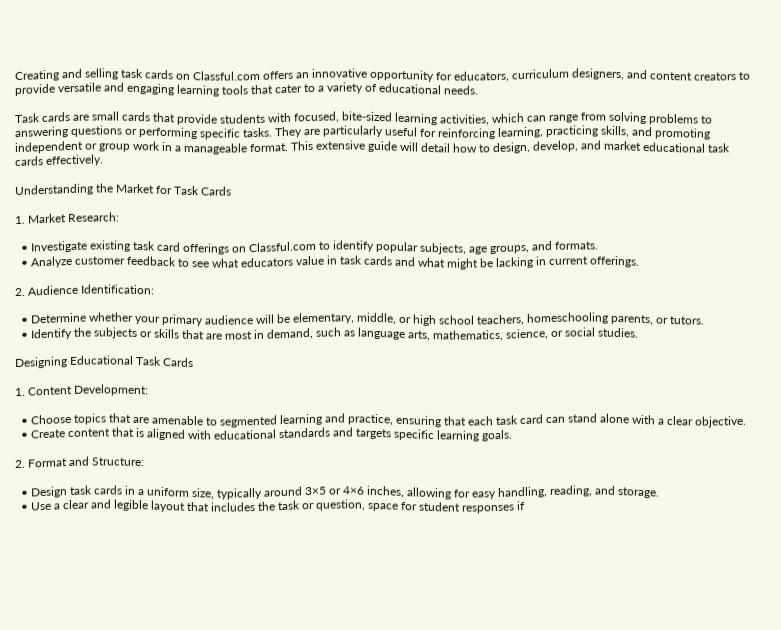Creating and selling task cards on Classful.com offers an innovative opportunity for educators, curriculum designers, and content creators to provide versatile and engaging learning tools that cater to a variety of educational needs.

Task cards are small cards that provide students with focused, bite-sized learning activities, which can range from solving problems to answering questions or performing specific tasks. They are particularly useful for reinforcing learning, practicing skills, and promoting independent or group work in a manageable format. This extensive guide will detail how to design, develop, and market educational task cards effectively.

Understanding the Market for Task Cards

1. Market Research:

  • Investigate existing task card offerings on Classful.com to identify popular subjects, age groups, and formats.
  • Analyze customer feedback to see what educators value in task cards and what might be lacking in current offerings.

2. Audience Identification:

  • Determine whether your primary audience will be elementary, middle, or high school teachers, homeschooling parents, or tutors.
  • Identify the subjects or skills that are most in demand, such as language arts, mathematics, science, or social studies.

Designing Educational Task Cards

1. Content Development:

  • Choose topics that are amenable to segmented learning and practice, ensuring that each task card can stand alone with a clear objective.
  • Create content that is aligned with educational standards and targets specific learning goals.

2. Format and Structure:

  • Design task cards in a uniform size, typically around 3×5 or 4×6 inches, allowing for easy handling, reading, and storage.
  • Use a clear and legible layout that includes the task or question, space for student responses if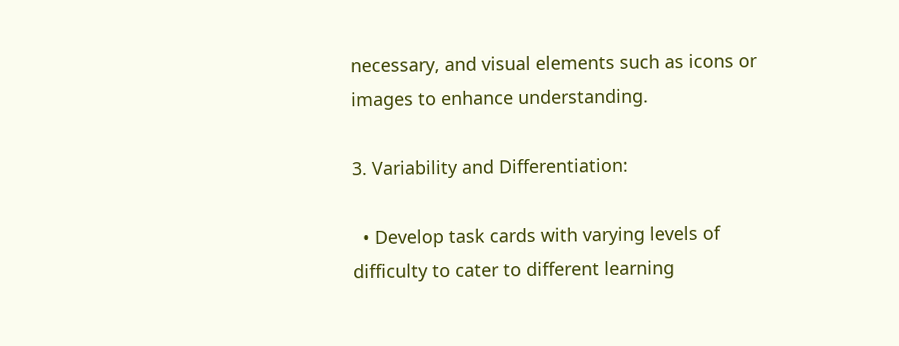necessary, and visual elements such as icons or images to enhance understanding.

3. Variability and Differentiation:

  • Develop task cards with varying levels of difficulty to cater to different learning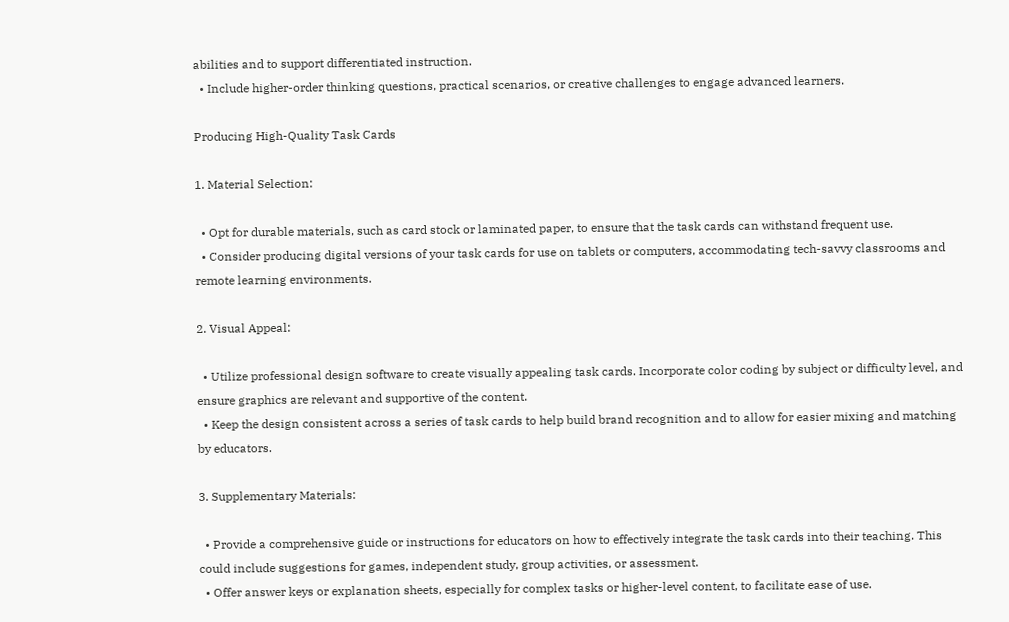abilities and to support differentiated instruction.
  • Include higher-order thinking questions, practical scenarios, or creative challenges to engage advanced learners.

Producing High-Quality Task Cards

1. Material Selection:

  • Opt for durable materials, such as card stock or laminated paper, to ensure that the task cards can withstand frequent use.
  • Consider producing digital versions of your task cards for use on tablets or computers, accommodating tech-savvy classrooms and remote learning environments.

2. Visual Appeal:

  • Utilize professional design software to create visually appealing task cards. Incorporate color coding by subject or difficulty level, and ensure graphics are relevant and supportive of the content.
  • Keep the design consistent across a series of task cards to help build brand recognition and to allow for easier mixing and matching by educators.

3. Supplementary Materials:

  • Provide a comprehensive guide or instructions for educators on how to effectively integrate the task cards into their teaching. This could include suggestions for games, independent study, group activities, or assessment.
  • Offer answer keys or explanation sheets, especially for complex tasks or higher-level content, to facilitate ease of use.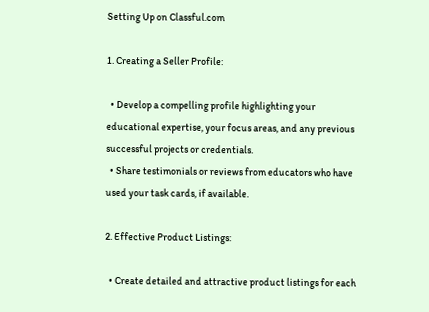Setting Up on Classful.com

1. Creating a Seller Profile:

  • Develop a compelling profile highlighting your educational expertise, your focus areas, and any previous successful projects or credentials.
  • Share testimonials or reviews from educators who have used your task cards, if available.

2. Effective Product Listings:

  • Create detailed and attractive product listings for each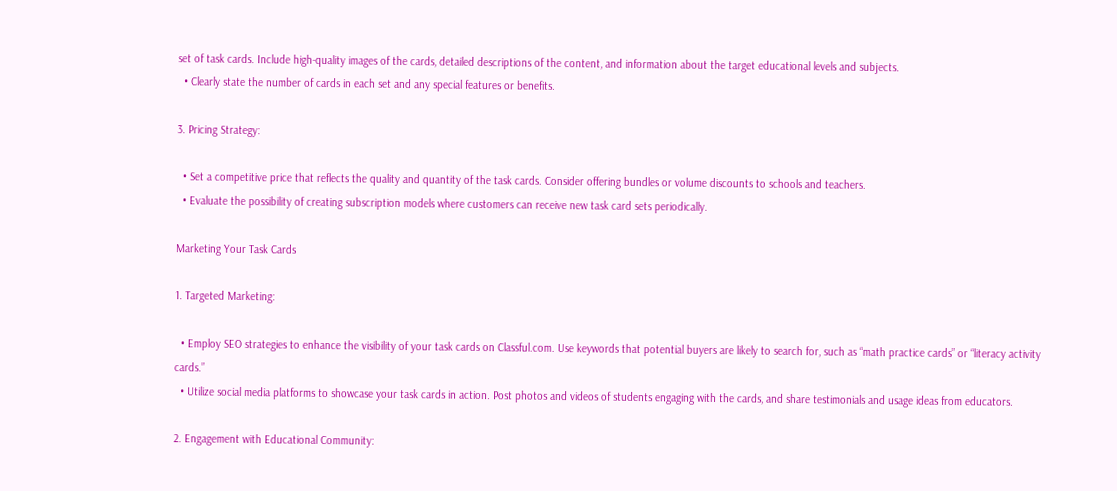set of task cards. Include high-quality images of the cards, detailed descriptions of the content, and information about the target educational levels and subjects.
  • Clearly state the number of cards in each set and any special features or benefits.

3. Pricing Strategy:

  • Set a competitive price that reflects the quality and quantity of the task cards. Consider offering bundles or volume discounts to schools and teachers.
  • Evaluate the possibility of creating subscription models where customers can receive new task card sets periodically.

Marketing Your Task Cards

1. Targeted Marketing:

  • Employ SEO strategies to enhance the visibility of your task cards on Classful.com. Use keywords that potential buyers are likely to search for, such as “math practice cards” or “literacy activity cards.”
  • Utilize social media platforms to showcase your task cards in action. Post photos and videos of students engaging with the cards, and share testimonials and usage ideas from educators.

2. Engagement with Educational Community: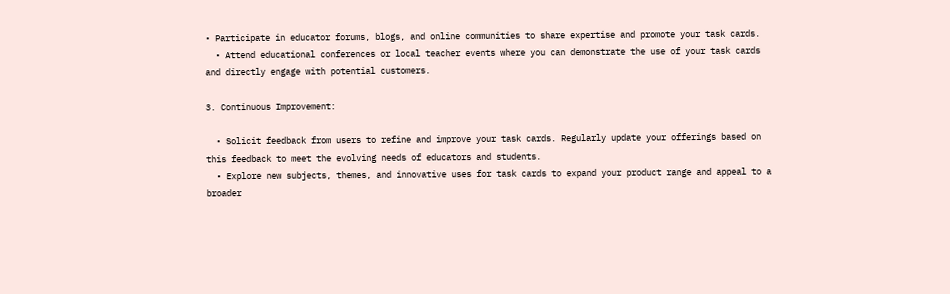• Participate in educator forums, blogs, and online communities to share expertise and promote your task cards.
  • Attend educational conferences or local teacher events where you can demonstrate the use of your task cards and directly engage with potential customers.

3. Continuous Improvement:

  • Solicit feedback from users to refine and improve your task cards. Regularly update your offerings based on this feedback to meet the evolving needs of educators and students.
  • Explore new subjects, themes, and innovative uses for task cards to expand your product range and appeal to a broader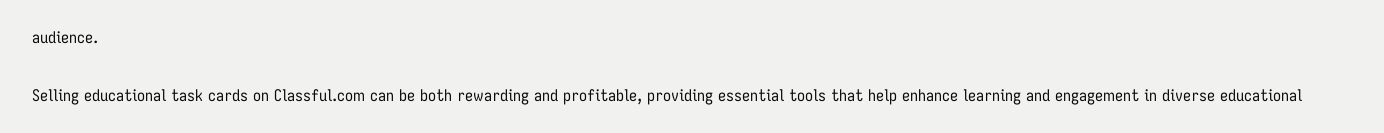audience.


Selling educational task cards on Classful.com can be both rewarding and profitable, providing essential tools that help enhance learning and engagement in diverse educational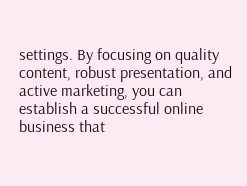settings. By focusing on quality content, robust presentation, and active marketing, you can establish a successful online business that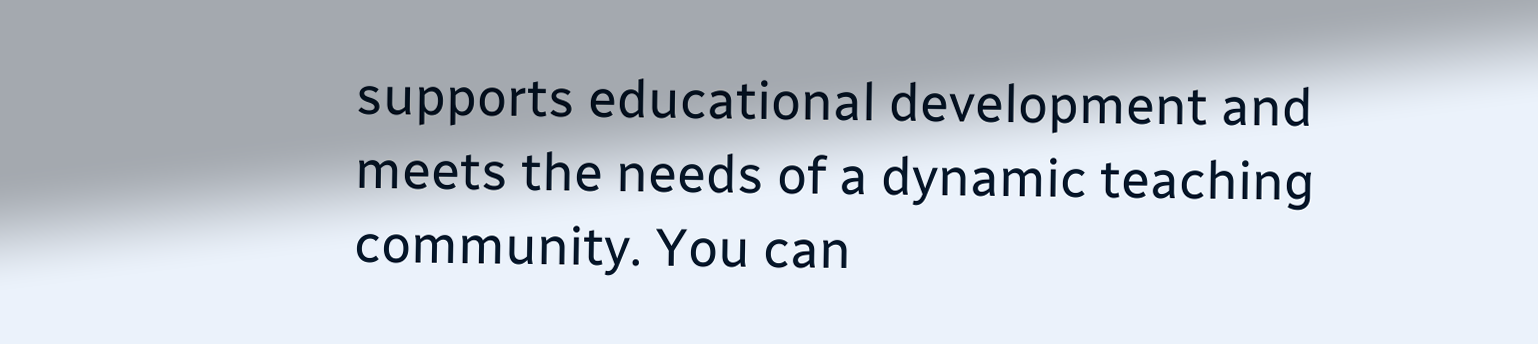supports educational development and meets the needs of a dynamic teaching community. You can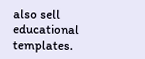also sell educational templates.